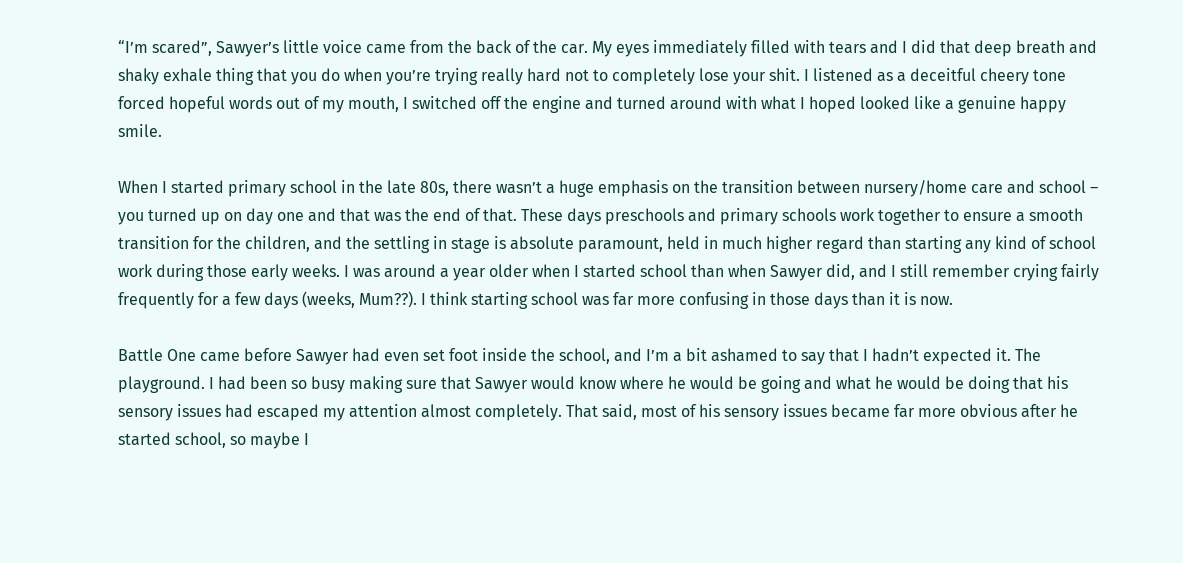“I’m scared”, Sawyer’s little voice came from the back of the car. My eyes immediately filled with tears and I did that deep breath and shaky exhale thing that you do when you’re trying really hard not to completely lose your shit. I listened as a deceitful cheery tone forced hopeful words out of my mouth, I switched off the engine and turned around with what I hoped looked like a genuine happy smile.

When I started primary school in the late 80s, there wasn’t a huge emphasis on the transition between nursery/home care and school – you turned up on day one and that was the end of that. These days preschools and primary schools work together to ensure a smooth transition for the children, and the settling in stage is absolute paramount, held in much higher regard than starting any kind of school work during those early weeks. I was around a year older when I started school than when Sawyer did, and I still remember crying fairly frequently for a few days (weeks, Mum??). I think starting school was far more confusing in those days than it is now.

Battle One came before Sawyer had even set foot inside the school, and I’m a bit ashamed to say that I hadn’t expected it. The playground. I had been so busy making sure that Sawyer would know where he would be going and what he would be doing that his sensory issues had escaped my attention almost completely. That said, most of his sensory issues became far more obvious after he started school, so maybe I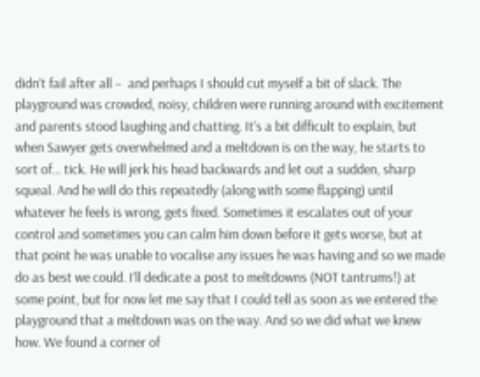didn’t fail after all –  and perhaps I should cut myself a bit of slack. The playground was crowded, noisy, children were running around with excitement and parents stood laughing and chatting. It’s a bit difficult to explain, but when Sawyer gets overwhelmed and a meltdown is on the way, he starts to sort of… tick. He will jerk his head backwards and let out a sudden, sharp squeal. And he will do this repeatedly (along with some flapping) until whatever he feels is wrong, gets fixed. Sometimes it escalates out of your control and sometimes you can calm him down before it gets worse, but at that point he was unable to vocalise any issues he was having and so we made do as best we could. I’ll dedicate a post to meltdowns (NOT tantrums!) at some point, but for now let me say that I could tell as soon as we entered the playground that a meltdown was on the way. And so we did what we knew how. We found a corner of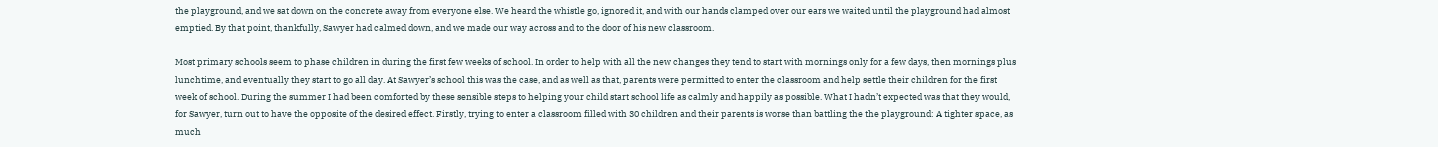the playground, and we sat down on the concrete away from everyone else. We heard the whistle go, ignored it, and with our hands clamped over our ears we waited until the playground had almost emptied. By that point, thankfully, Sawyer had calmed down, and we made our way across and to the door of his new classroom.

Most primary schools seem to phase children in during the first few weeks of school. In order to help with all the new changes they tend to start with mornings only for a few days, then mornings plus lunchtime, and eventually they start to go all day. At Sawyer’s school this was the case, and as well as that, parents were permitted to enter the classroom and help settle their children for the first week of school. During the summer I had been comforted by these sensible steps to helping your child start school life as calmly and happily as possible. What I hadn’t expected was that they would, for Sawyer, turn out to have the opposite of the desired effect. Firstly, trying to enter a classroom filled with 30 children and their parents is worse than battling the the playground: A tighter space, as much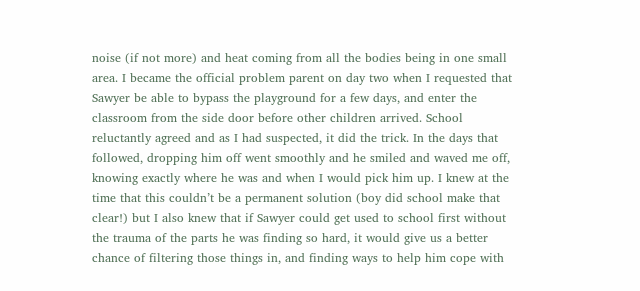noise (if not more) and heat coming from all the bodies being in one small area. I became the official problem parent on day two when I requested that Sawyer be able to bypass the playground for a few days, and enter the classroom from the side door before other children arrived. School reluctantly agreed and as I had suspected, it did the trick. In the days that followed, dropping him off went smoothly and he smiled and waved me off, knowing exactly where he was and when I would pick him up. I knew at the time that this couldn’t be a permanent solution (boy did school make that clear!) but I also knew that if Sawyer could get used to school first without the trauma of the parts he was finding so hard, it would give us a better chance of filtering those things in, and finding ways to help him cope with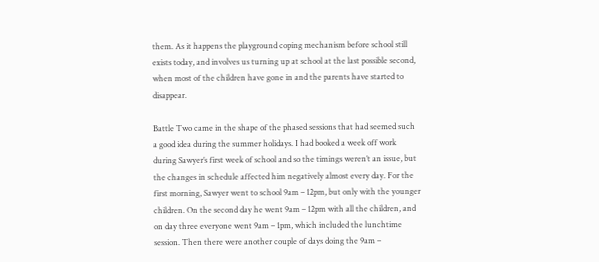them. As it happens the playground coping mechanism before school still exists today, and involves us turning up at school at the last possible second, when most of the children have gone in and the parents have started to disappear.

Battle Two came in the shape of the phased sessions that had seemed such a good idea during the summer holidays. I had booked a week off work during Sawyer’s first week of school and so the timings weren’t an issue, but the changes in schedule affected him negatively almost every day. For the first morning, Sawyer went to school 9am – 12pm, but only with the younger children. On the second day he went 9am – 12pm with all the children, and on day three everyone went 9am – 1pm, which included the lunchtime session. Then there were another couple of days doing the 9am –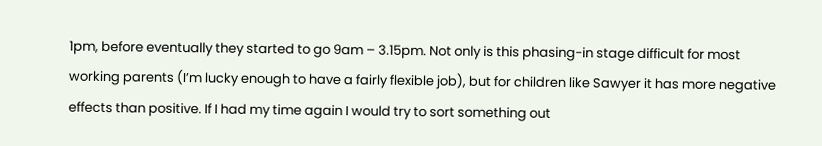1pm, before eventually they started to go 9am – 3.15pm. Not only is this phasing-in stage difficult for most working parents (I’m lucky enough to have a fairly flexible job), but for children like Sawyer it has more negative effects than positive. If I had my time again I would try to sort something out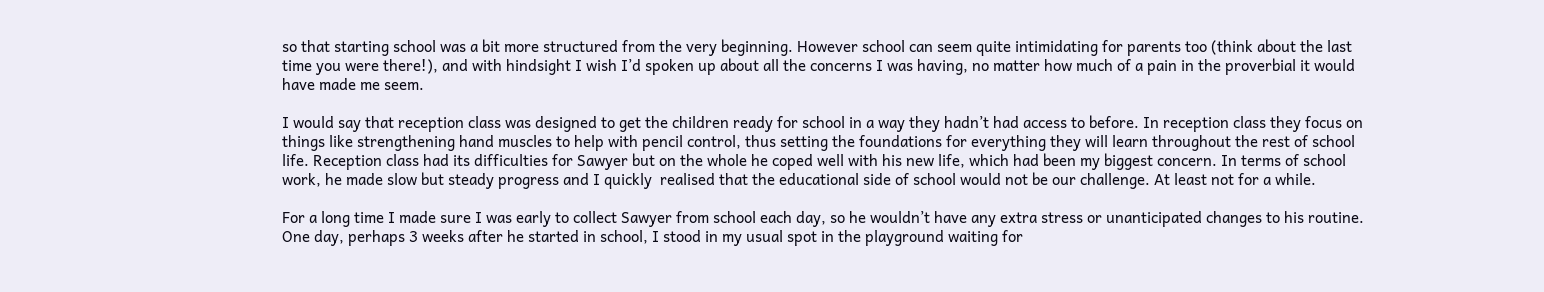so that starting school was a bit more structured from the very beginning. However school can seem quite intimidating for parents too (think about the last time you were there!), and with hindsight I wish I’d spoken up about all the concerns I was having, no matter how much of a pain in the proverbial it would have made me seem.

I would say that reception class was designed to get the children ready for school in a way they hadn’t had access to before. In reception class they focus on things like strengthening hand muscles to help with pencil control, thus setting the foundations for everything they will learn throughout the rest of school life. Reception class had its difficulties for Sawyer but on the whole he coped well with his new life, which had been my biggest concern. In terms of school work, he made slow but steady progress and I quickly  realised that the educational side of school would not be our challenge. At least not for a while.

For a long time I made sure I was early to collect Sawyer from school each day, so he wouldn’t have any extra stress or unanticipated changes to his routine. One day, perhaps 3 weeks after he started in school, I stood in my usual spot in the playground waiting for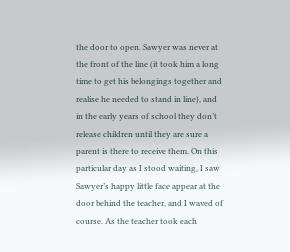the door to open. Sawyer was never at the front of the line (it took him a long time to get his belongings together and realise he needed to stand in line), and in the early years of school they don’t release children until they are sure a parent is there to receive them. On this particular day as I stood waiting, I saw Sawyer’s happy little face appear at the door behind the teacher, and I waved of course. As the teacher took each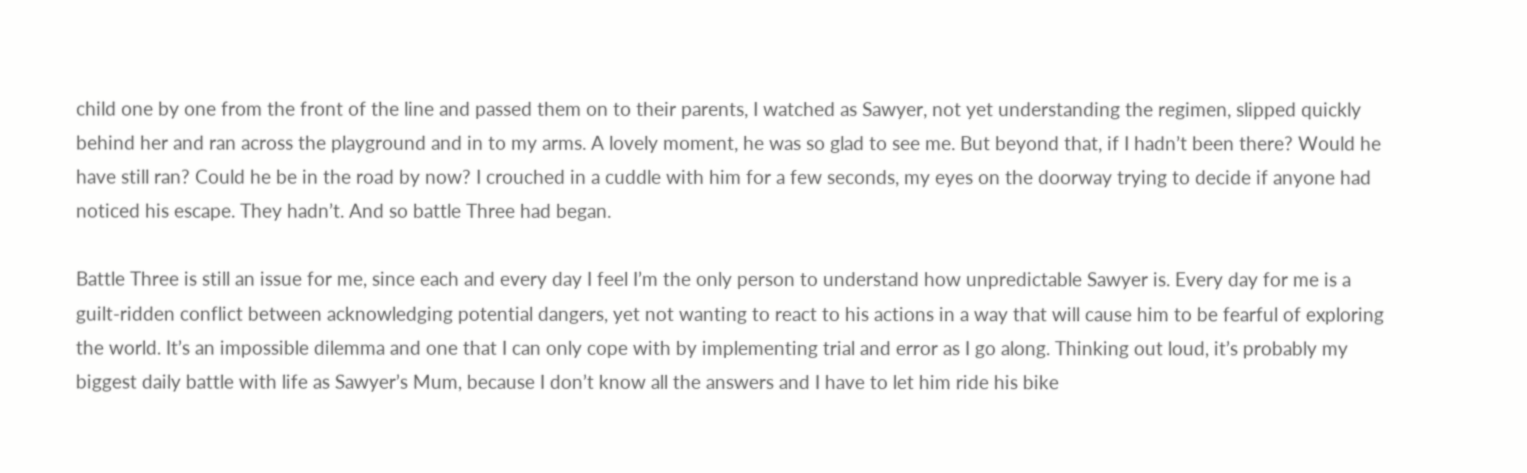child one by one from the front of the line and passed them on to their parents, I watched as Sawyer, not yet understanding the regimen, slipped quickly behind her and ran across the playground and in to my arms. A lovely moment, he was so glad to see me. But beyond that, if I hadn’t been there? Would he have still ran? Could he be in the road by now? I crouched in a cuddle with him for a few seconds, my eyes on the doorway trying to decide if anyone had noticed his escape. They hadn’t. And so battle Three had began.

Battle Three is still an issue for me, since each and every day I feel I’m the only person to understand how unpredictable Sawyer is. Every day for me is a guilt-ridden conflict between acknowledging potential dangers, yet not wanting to react to his actions in a way that will cause him to be fearful of exploring the world. It’s an impossible dilemma and one that I can only cope with by implementing trial and error as I go along. Thinking out loud, it’s probably my biggest daily battle with life as Sawyer’s Mum, because I don’t know all the answers and I have to let him ride his bike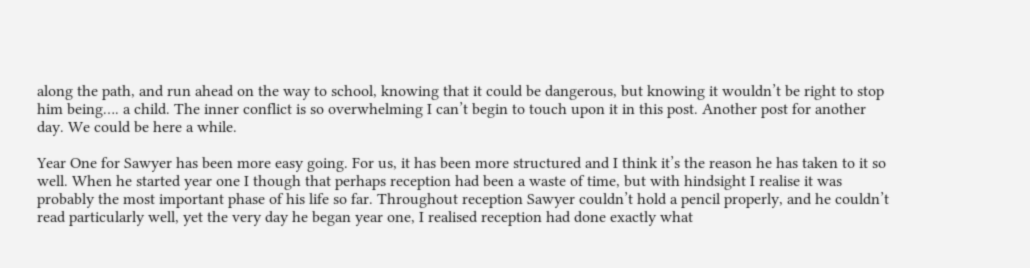along the path, and run ahead on the way to school, knowing that it could be dangerous, but knowing it wouldn’t be right to stop him being…. a child. The inner conflict is so overwhelming I can’t begin to touch upon it in this post. Another post for another day. We could be here a while.

Year One for Sawyer has been more easy going. For us, it has been more structured and I think it’s the reason he has taken to it so well. When he started year one I though that perhaps reception had been a waste of time, but with hindsight I realise it was probably the most important phase of his life so far. Throughout reception Sawyer couldn’t hold a pencil properly, and he couldn’t read particularly well, yet the very day he began year one, I realised reception had done exactly what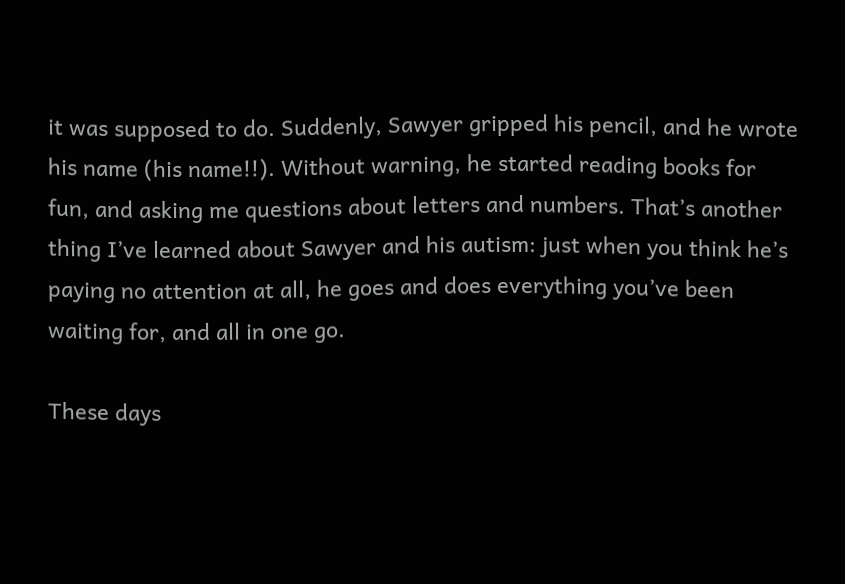it was supposed to do. Suddenly, Sawyer gripped his pencil, and he wrote his name (his name!!). Without warning, he started reading books for fun, and asking me questions about letters and numbers. That’s another thing I’ve learned about Sawyer and his autism: just when you think he’s paying no attention at all, he goes and does everything you’ve been waiting for, and all in one go.

These days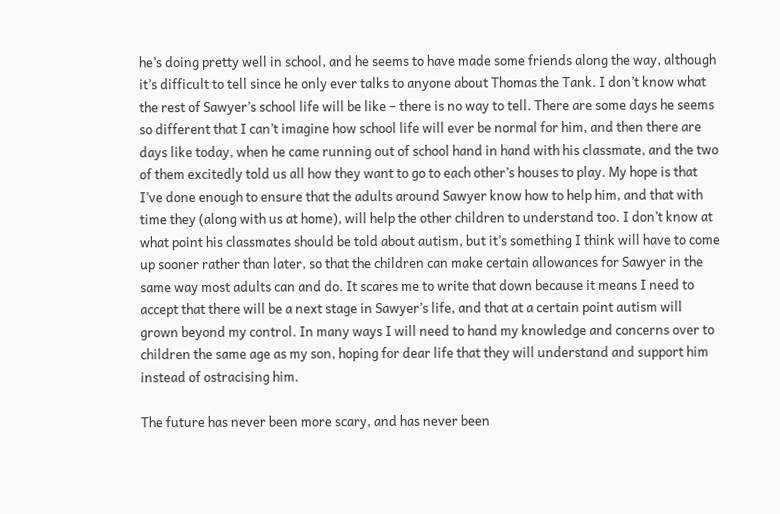he’s doing pretty well in school, and he seems to have made some friends along the way, although it’s difficult to tell since he only ever talks to anyone about Thomas the Tank. I don’t know what the rest of Sawyer’s school life will be like – there is no way to tell. There are some days he seems so different that I can’t imagine how school life will ever be normal for him, and then there are days like today, when he came running out of school hand in hand with his classmate, and the two of them excitedly told us all how they want to go to each other’s houses to play. My hope is that I’ve done enough to ensure that the adults around Sawyer know how to help him, and that with time they (along with us at home), will help the other children to understand too. I don’t know at what point his classmates should be told about autism, but it’s something I think will have to come up sooner rather than later, so that the children can make certain allowances for Sawyer in the same way most adults can and do. It scares me to write that down because it means I need to accept that there will be a next stage in Sawyer’s life, and that at a certain point autism will grown beyond my control. In many ways I will need to hand my knowledge and concerns over to children the same age as my son, hoping for dear life that they will understand and support him instead of ostracising him.

The future has never been more scary, and has never been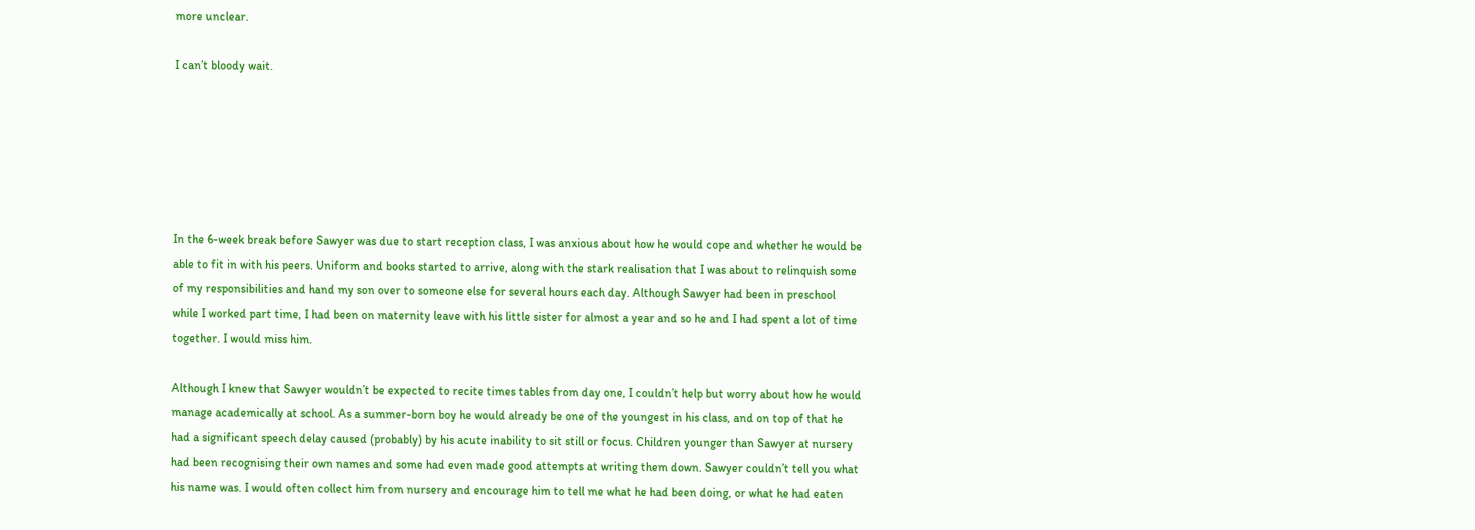more unclear.

I can’t bloody wait.






In the 6-week break before Sawyer was due to start reception class, I was anxious about how he would cope and whether he would be able to fit in with his peers. Uniform and books started to arrive, along with the stark realisation that I was about to relinquish some of my responsibilities and hand my son over to someone else for several hours each day. Although Sawyer had been in preschool while I worked part time, I had been on maternity leave with his little sister for almost a year and so he and I had spent a lot of time together. I would miss him.

Although I knew that Sawyer wouldn’t be expected to recite times tables from day one, I couldn’t help but worry about how he would manage academically at school. As a summer-born boy he would already be one of the youngest in his class, and on top of that he had a significant speech delay caused (probably) by his acute inability to sit still or focus. Children younger than Sawyer at nursery had been recognising their own names and some had even made good attempts at writing them down. Sawyer couldn’t tell you what his name was. I would often collect him from nursery and encourage him to tell me what he had been doing, or what he had eaten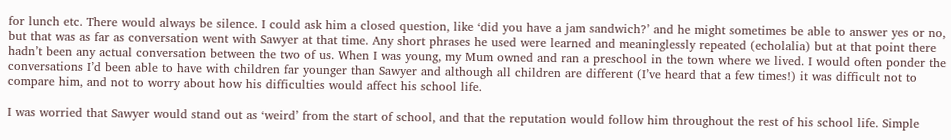for lunch etc. There would always be silence. I could ask him a closed question, like ‘did you have a jam sandwich?’ and he might sometimes be able to answer yes or no, but that was as far as conversation went with Sawyer at that time. Any short phrases he used were learned and meaninglessly repeated (echolalia) but at that point there hadn’t been any actual conversation between the two of us. When I was young, my Mum owned and ran a preschool in the town where we lived. I would often ponder the conversations I’d been able to have with children far younger than Sawyer and although all children are different (I’ve heard that a few times!) it was difficult not to compare him, and not to worry about how his difficulties would affect his school life.

I was worried that Sawyer would stand out as ‘weird’ from the start of school, and that the reputation would follow him throughout the rest of his school life. Simple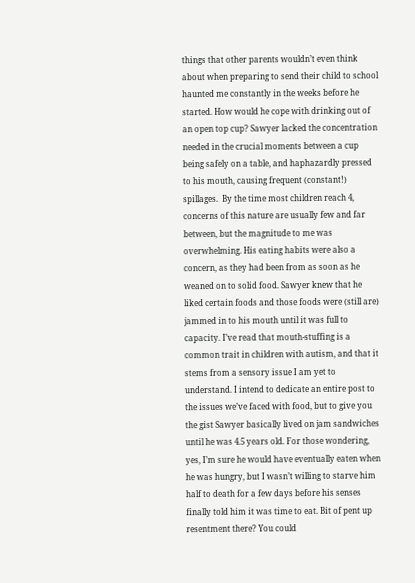things that other parents wouldn’t even think about when preparing to send their child to school haunted me constantly in the weeks before he started. How would he cope with drinking out of an open top cup? Sawyer lacked the concentration needed in the crucial moments between a cup being safely on a table, and haphazardly pressed to his mouth, causing frequent (constant!) spillages.  By the time most children reach 4, concerns of this nature are usually few and far between, but the magnitude to me was overwhelming. His eating habits were also a concern, as they had been from as soon as he weaned on to solid food. Sawyer knew that he liked certain foods and those foods were (still are) jammed in to his mouth until it was full to capacity. I’ve read that mouth-stuffing is a common trait in children with autism, and that it stems from a sensory issue I am yet to understand. I intend to dedicate an entire post to the issues we’ve faced with food, but to give you the gist Sawyer basically lived on jam sandwiches until he was 4.5 years old. For those wondering, yes, I’m sure he would have eventually eaten when he was hungry, but I wasn’t willing to starve him half to death for a few days before his senses finally told him it was time to eat. Bit of pent up resentment there? You could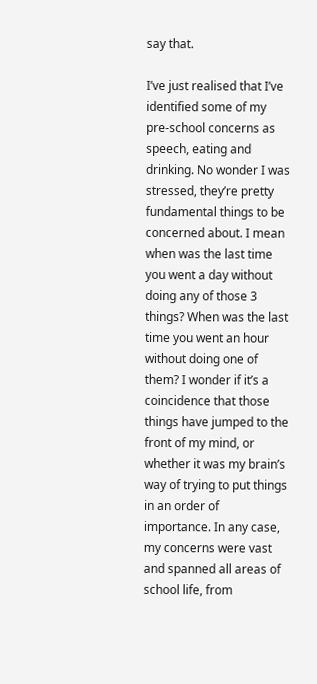say that.

I’ve just realised that I’ve identified some of my pre-school concerns as speech, eating and drinking. No wonder I was stressed, they’re pretty fundamental things to be concerned about. I mean when was the last time you went a day without doing any of those 3 things? When was the last time you went an hour without doing one of them? I wonder if it’s a coincidence that those things have jumped to the front of my mind, or whether it was my brain’s way of trying to put things in an order of importance. In any case, my concerns were vast and spanned all areas of school life, from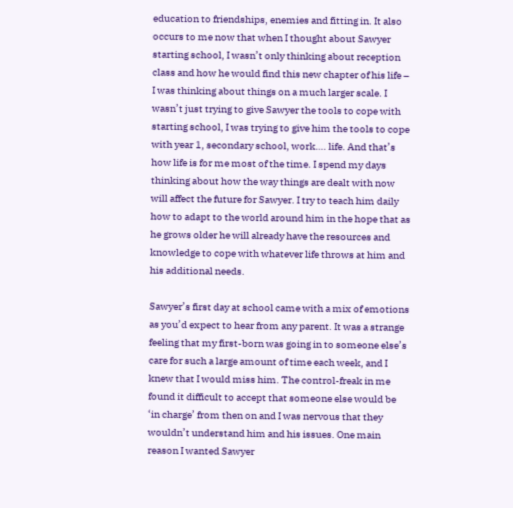education to friendships, enemies and fitting in. It also occurs to me now that when I thought about Sawyer starting school, I wasn’t only thinking about reception class and how he would find this new chapter of his life – I was thinking about things on a much larger scale. I wasn’t just trying to give Sawyer the tools to cope with starting school, I was trying to give him the tools to cope with year 1, secondary school, work…. life. And that’s how life is for me most of the time. I spend my days thinking about how the way things are dealt with now will affect the future for Sawyer. I try to teach him daily how to adapt to the world around him in the hope that as he grows older he will already have the resources and knowledge to cope with whatever life throws at him and his additional needs.

Sawyer’s first day at school came with a mix of emotions as you’d expect to hear from any parent. It was a strange feeling that my first-born was going in to someone else’s care for such a large amount of time each week, and I knew that I would miss him. The control-freak in me found it difficult to accept that someone else would be ‘in charge’ from then on and I was nervous that they wouldn’t understand him and his issues. One main reason I wanted Sawyer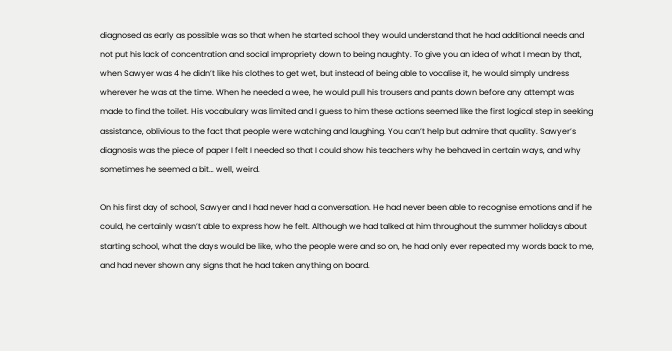diagnosed as early as possible was so that when he started school they would understand that he had additional needs and not put his lack of concentration and social impropriety down to being naughty. To give you an idea of what I mean by that, when Sawyer was 4 he didn’t like his clothes to get wet, but instead of being able to vocalise it, he would simply undress wherever he was at the time. When he needed a wee, he would pull his trousers and pants down before any attempt was made to find the toilet. His vocabulary was limited and I guess to him these actions seemed like the first logical step in seeking assistance, oblivious to the fact that people were watching and laughing. You can’t help but admire that quality. Sawyer’s diagnosis was the piece of paper I felt I needed so that I could show his teachers why he behaved in certain ways, and why sometimes he seemed a bit… well, weird.

On his first day of school, Sawyer and I had never had a conversation. He had never been able to recognise emotions and if he could, he certainly wasn’t able to express how he felt. Although we had talked at him throughout the summer holidays about starting school, what the days would be like, who the people were and so on, he had only ever repeated my words back to me, and had never shown any signs that he had taken anything on board.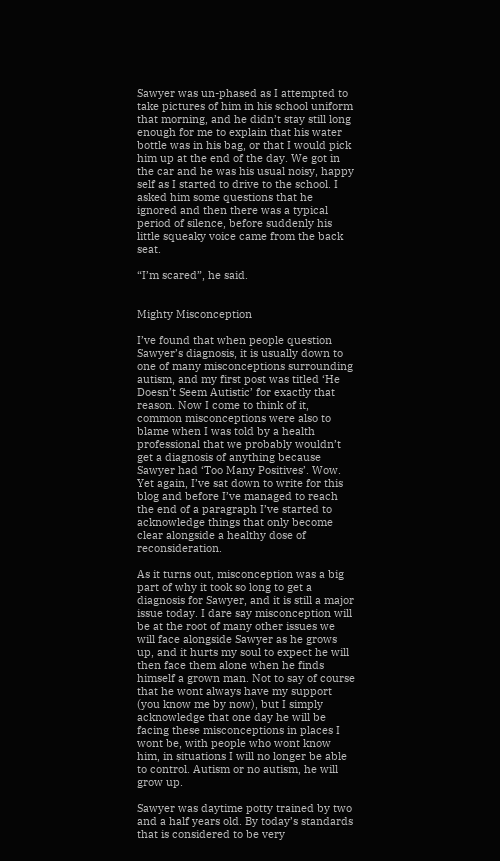Sawyer was un-phased as I attempted to take pictures of him in his school uniform that morning, and he didn’t stay still long enough for me to explain that his water bottle was in his bag, or that I would pick him up at the end of the day. We got in the car and he was his usual noisy, happy self as I started to drive to the school. I asked him some questions that he ignored and then there was a typical period of silence, before suddenly his little squeaky voice came from the back seat.

“I’m scared”, he said.


Mighty Misconception

I’ve found that when people question Sawyer’s diagnosis, it is usually down to one of many misconceptions surrounding autism, and my first post was titled ‘He Doesn’t Seem Autistic’ for exactly that reason. Now I come to think of it, common misconceptions were also to blame when I was told by a health professional that we probably wouldn’t get a diagnosis of anything because Sawyer had ‘Too Many Positives’. Wow. Yet again, I’ve sat down to write for this blog and before I’ve managed to reach the end of a paragraph I’ve started to acknowledge things that only become clear alongside a healthy dose of reconsideration.

As it turns out, misconception was a big part of why it took so long to get a diagnosis for Sawyer, and it is still a major issue today. I dare say misconception will be at the root of many other issues we will face alongside Sawyer as he grows up, and it hurts my soul to expect he will then face them alone when he finds himself a grown man. Not to say of course that he wont always have my support (you know me by now), but I simply acknowledge that one day he will be facing these misconceptions in places I wont be, with people who wont know him, in situations I will no longer be able to control. Autism or no autism, he will grow up.

Sawyer was daytime potty trained by two and a half years old. By today’s standards that is considered to be very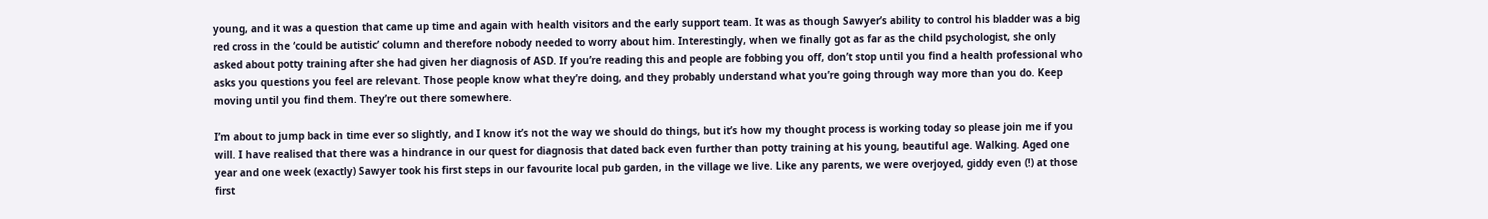young, and it was a question that came up time and again with health visitors and the early support team. It was as though Sawyer’s ability to control his bladder was a big red cross in the ‘could be autistic’ column and therefore nobody needed to worry about him. Interestingly, when we finally got as far as the child psychologist, she only asked about potty training after she had given her diagnosis of ASD. If you’re reading this and people are fobbing you off, don’t stop until you find a health professional who asks you questions you feel are relevant. Those people know what they’re doing, and they probably understand what you’re going through way more than you do. Keep moving until you find them. They’re out there somewhere.

I’m about to jump back in time ever so slightly, and I know it’s not the way we should do things, but it’s how my thought process is working today so please join me if you will. I have realised that there was a hindrance in our quest for diagnosis that dated back even further than potty training at his young, beautiful age. Walking. Aged one year and one week (exactly) Sawyer took his first steps in our favourite local pub garden, in the village we live. Like any parents, we were overjoyed, giddy even (!) at those first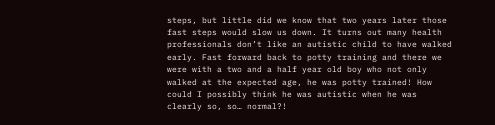steps, but little did we know that two years later those fast steps would slow us down. It turns out many health professionals don’t like an autistic child to have walked early. Fast forward back to potty training and there we were with a two and a half year old boy who not only walked at the expected age, he was potty trained! How could I possibly think he was autistic when he was clearly so, so… normal?!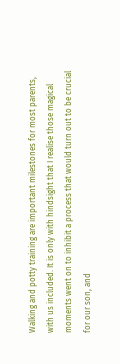Walking and potty training are important milestones for most parents, with us included. It is only with hindsight that I realise those magical moments went on to inhibit a process that would turn out to be crucial for our son, and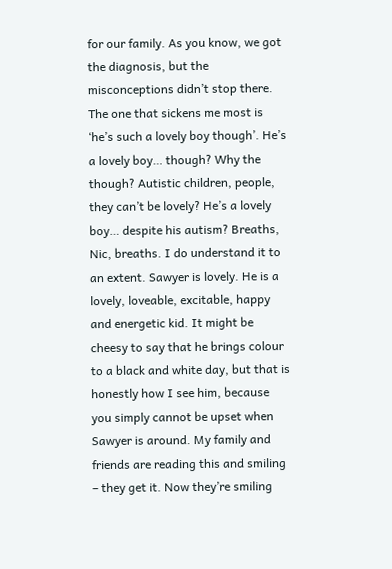for our family. As you know, we got the diagnosis, but the misconceptions didn’t stop there. The one that sickens me most is ‘he’s such a lovely boy though’. He’s a lovely boy… though? Why the though? Autistic children, people, they can’t be lovely? He’s a lovely boy… despite his autism? Breaths, Nic, breaths. I do understand it to an extent. Sawyer is lovely. He is a lovely, loveable, excitable, happy and energetic kid. It might be cheesy to say that he brings colour to a black and white day, but that is honestly how I see him, because you simply cannot be upset when Sawyer is around. My family and friends are reading this and smiling – they get it. Now they’re smiling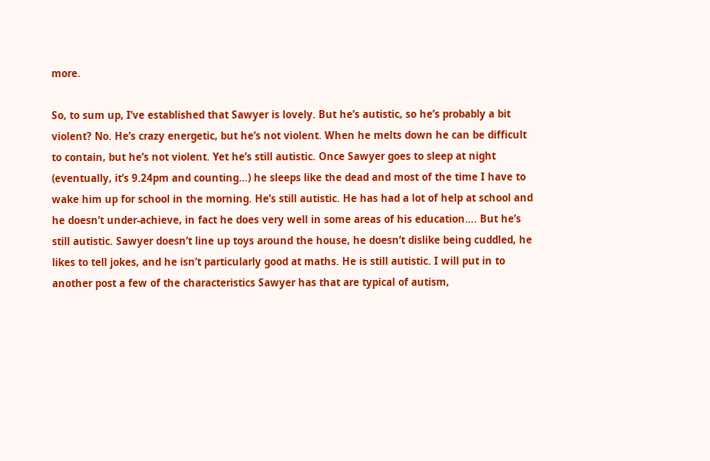more.

So, to sum up, I’ve established that Sawyer is lovely. But he’s autistic, so he’s probably a bit violent? No. He’s crazy energetic, but he’s not violent. When he melts down he can be difficult to contain, but he’s not violent. Yet he’s still autistic. Once Sawyer goes to sleep at night (eventually, it’s 9.24pm and counting…) he sleeps like the dead and most of the time I have to wake him up for school in the morning. He’s still autistic. He has had a lot of help at school and he doesn’t under-achieve, in fact he does very well in some areas of his education…. But he’s still autistic. Sawyer doesn’t line up toys around the house, he doesn’t dislike being cuddled, he likes to tell jokes, and he isn’t particularly good at maths. He is still autistic. I will put in to another post a few of the characteristics Sawyer has that are typical of autism,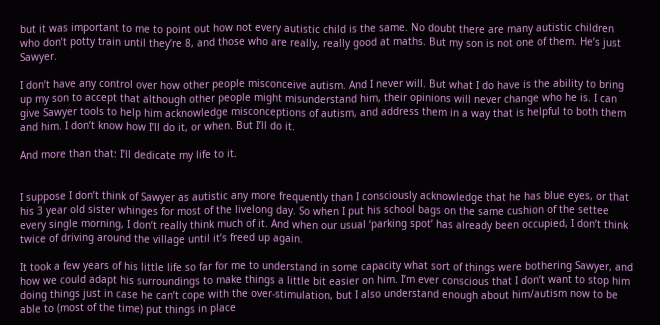but it was important to me to point out how not every autistic child is the same. No doubt there are many autistic children who don’t potty train until they’re 8, and those who are really, really good at maths. But my son is not one of them. He’s just Sawyer.

I don’t have any control over how other people misconceive autism. And I never will. But what I do have is the ability to bring up my son to accept that although other people might misunderstand him, their opinions will never change who he is. I can give Sawyer tools to help him acknowledge misconceptions of autism, and address them in a way that is helpful to both them and him. I don’t know how I’ll do it, or when. But I’ll do it.

And more than that: I’ll dedicate my life to it.


I suppose I don’t think of Sawyer as autistic any more frequently than I consciously acknowledge that he has blue eyes, or that his 3 year old sister whinges for most of the livelong day. So when I put his school bags on the same cushion of the settee every single morning, I don’t really think much of it. And when our usual ‘parking spot’ has already been occupied, I don’t think twice of driving around the village until it’s freed up again.

It took a few years of his little life so far for me to understand in some capacity what sort of things were bothering Sawyer, and how we could adapt his surroundings to make things a little bit easier on him. I’m ever conscious that I don’t want to stop him doing things just in case he can’t cope with the over-stimulation, but I also understand enough about him/autism now to be able to (most of the time) put things in place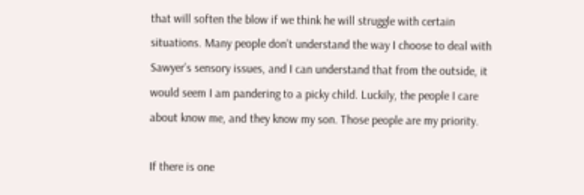that will soften the blow if we think he will struggle with certain situations. Many people don’t understand the way I choose to deal with Sawyer’s sensory issues, and I can understand that from the outside, it would seem I am pandering to a picky child. Luckily, the people I care about know me, and they know my son. Those people are my priority.

If there is one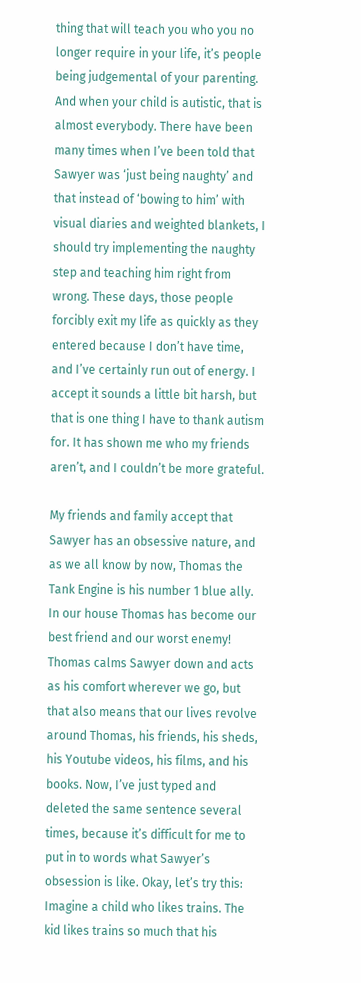thing that will teach you who you no longer require in your life, it’s people being judgemental of your parenting. And when your child is autistic, that is almost everybody. There have been many times when I’ve been told that Sawyer was ‘just being naughty’ and that instead of ‘bowing to him’ with visual diaries and weighted blankets, I should try implementing the naughty step and teaching him right from wrong. These days, those people forcibly exit my life as quickly as they entered because I don’t have time, and I’ve certainly run out of energy. I accept it sounds a little bit harsh, but that is one thing I have to thank autism for. It has shown me who my friends aren’t, and I couldn’t be more grateful.

My friends and family accept that Sawyer has an obsessive nature, and as we all know by now, Thomas the Tank Engine is his number 1 blue ally. In our house Thomas has become our best friend and our worst enemy! Thomas calms Sawyer down and acts as his comfort wherever we go, but that also means that our lives revolve around Thomas, his friends, his sheds, his Youtube videos, his films, and his books. Now, I’ve just typed and deleted the same sentence several times, because it’s difficult for me to put in to words what Sawyer’s obsession is like. Okay, let’s try this: Imagine a child who likes trains. The kid likes trains so much that his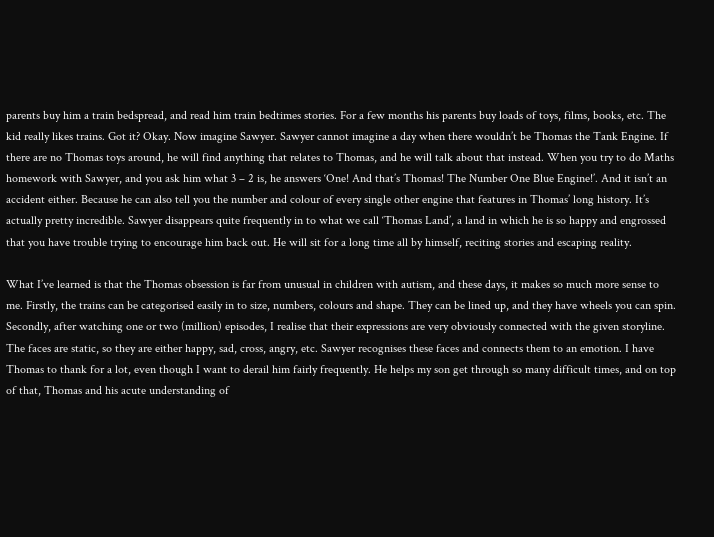parents buy him a train bedspread, and read him train bedtimes stories. For a few months his parents buy loads of toys, films, books, etc. The kid really likes trains. Got it? Okay. Now imagine Sawyer. Sawyer cannot imagine a day when there wouldn’t be Thomas the Tank Engine. If there are no Thomas toys around, he will find anything that relates to Thomas, and he will talk about that instead. When you try to do Maths homework with Sawyer, and you ask him what 3 – 2 is, he answers ‘One! And that’s Thomas! The Number One Blue Engine!’. And it isn’t an accident either. Because he can also tell you the number and colour of every single other engine that features in Thomas’ long history. It’s actually pretty incredible. Sawyer disappears quite frequently in to what we call ‘Thomas Land’, a land in which he is so happy and engrossed that you have trouble trying to encourage him back out. He will sit for a long time all by himself, reciting stories and escaping reality.

What I’ve learned is that the Thomas obsession is far from unusual in children with autism, and these days, it makes so much more sense to me. Firstly, the trains can be categorised easily in to size, numbers, colours and shape. They can be lined up, and they have wheels you can spin. Secondly, after watching one or two (million) episodes, I realise that their expressions are very obviously connected with the given storyline. The faces are static, so they are either happy, sad, cross, angry, etc. Sawyer recognises these faces and connects them to an emotion. I have Thomas to thank for a lot, even though I want to derail him fairly frequently. He helps my son get through so many difficult times, and on top of that, Thomas and his acute understanding of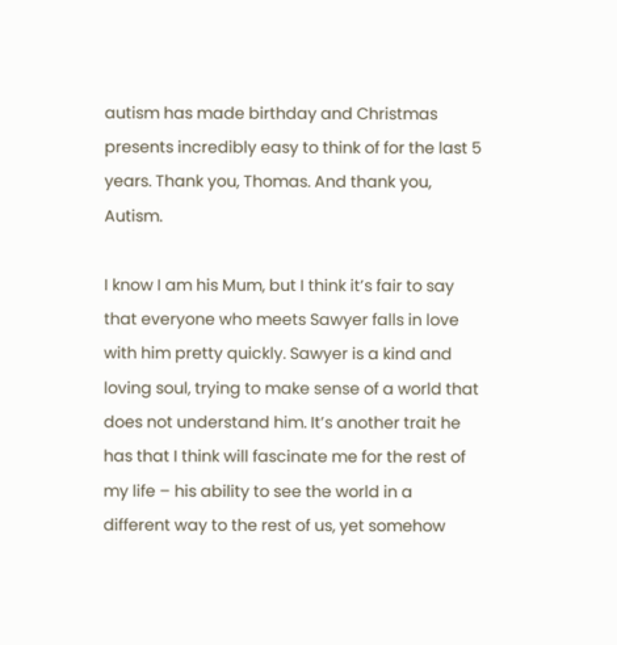autism has made birthday and Christmas presents incredibly easy to think of for the last 5 years. Thank you, Thomas. And thank you, Autism.

I know I am his Mum, but I think it’s fair to say that everyone who meets Sawyer falls in love with him pretty quickly. Sawyer is a kind and loving soul, trying to make sense of a world that does not understand him. It’s another trait he has that I think will fascinate me for the rest of my life – his ability to see the world in a different way to the rest of us, yet somehow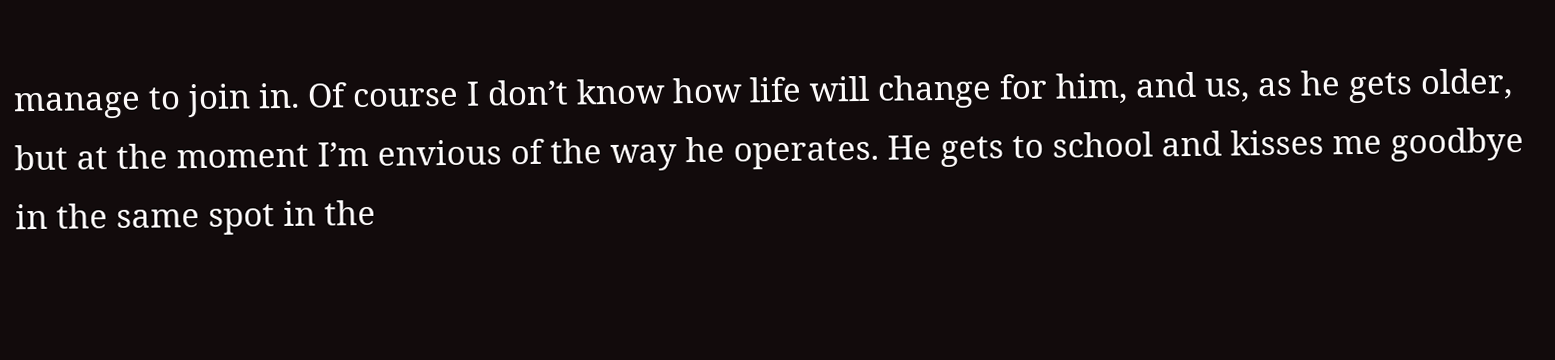manage to join in. Of course I don’t know how life will change for him, and us, as he gets older, but at the moment I’m envious of the way he operates. He gets to school and kisses me goodbye in the same spot in the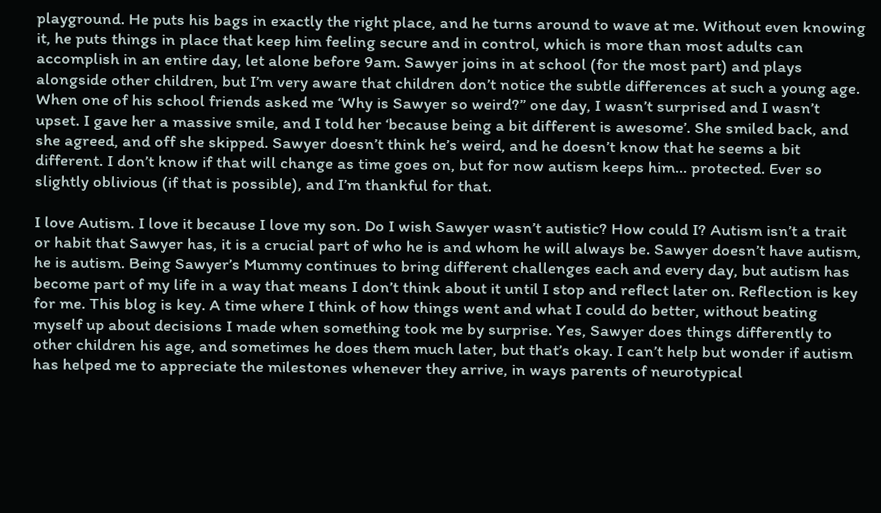playground. He puts his bags in exactly the right place, and he turns around to wave at me. Without even knowing it, he puts things in place that keep him feeling secure and in control, which is more than most adults can accomplish in an entire day, let alone before 9am. Sawyer joins in at school (for the most part) and plays alongside other children, but I’m very aware that children don’t notice the subtle differences at such a young age. When one of his school friends asked me ‘Why is Sawyer so weird?” one day, I wasn’t surprised and I wasn’t upset. I gave her a massive smile, and I told her ‘because being a bit different is awesome’. She smiled back, and she agreed, and off she skipped. Sawyer doesn’t think he’s weird, and he doesn’t know that he seems a bit different. I don’t know if that will change as time goes on, but for now autism keeps him… protected. Ever so slightly oblivious (if that is possible), and I’m thankful for that.

I love Autism. I love it because I love my son. Do I wish Sawyer wasn’t autistic? How could I? Autism isn’t a trait or habit that Sawyer has, it is a crucial part of who he is and whom he will always be. Sawyer doesn’t have autism, he is autism. Being Sawyer’s Mummy continues to bring different challenges each and every day, but autism has become part of my life in a way that means I don’t think about it until I stop and reflect later on. Reflection is key for me. This blog is key. A time where I think of how things went and what I could do better, without beating myself up about decisions I made when something took me by surprise. Yes, Sawyer does things differently to other children his age, and sometimes he does them much later, but that’s okay. I can’t help but wonder if autism has helped me to appreciate the milestones whenever they arrive, in ways parents of neurotypical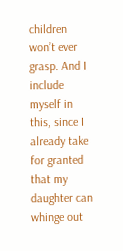children won’t ever grasp. And I include myself in this, since I already take for granted that my daughter can whinge out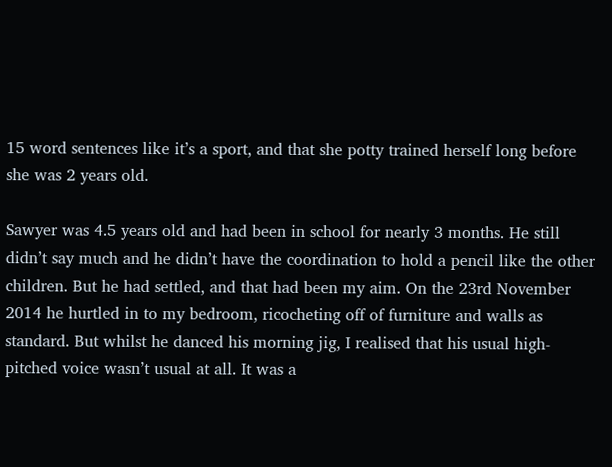15 word sentences like it’s a sport, and that she potty trained herself long before she was 2 years old.

Sawyer was 4.5 years old and had been in school for nearly 3 months. He still didn’t say much and he didn’t have the coordination to hold a pencil like the other children. But he had settled, and that had been my aim. On the 23rd November 2014 he hurtled in to my bedroom, ricocheting off of furniture and walls as standard. But whilst he danced his morning jig, I realised that his usual high-pitched voice wasn’t usual at all. It was a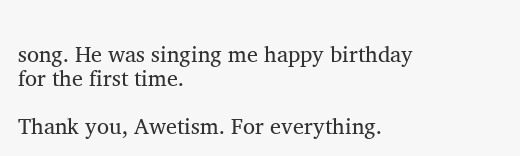song. He was singing me happy birthday for the first time.

Thank you, Awetism. For everything.